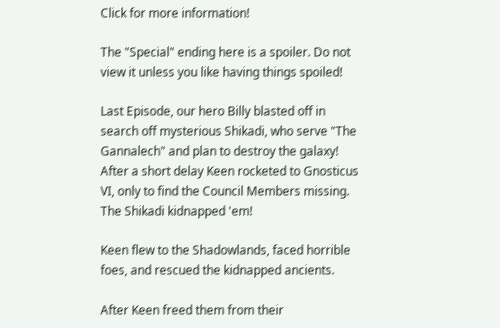Click for more information!

The "Special" ending here is a spoiler. Do not view it unless you like having things spoiled!

Last Episode, our hero Billy blasted off in search off mysterious Shikadi, who serve "The Gannalech" and plan to destroy the galaxy! After a short delay Keen rocketed to Gnosticus VI, only to find the Council Members missing. The Shikadi kidnapped 'em!

Keen flew to the Shadowlands, faced horrible foes, and rescued the kidnapped ancients.

After Keen freed them from their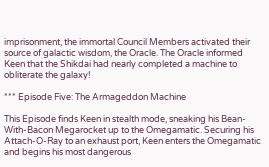imprisonment, the immortal Council Members activated their source of galactic wisdom, the Oracle. The Oracle informed Keen that the Shikdai had nearly completed a machine to obliterate the galaxy!

*** Episode Five: The Armageddon Machine

This Episode finds Keen in stealth mode, sneaking his Bean-With-Bacon Megarocket up to the Omegamatic. Securing his Attach-O-Ray to an exhaust port, Keen enters the Omegamatic and begins his most dangerous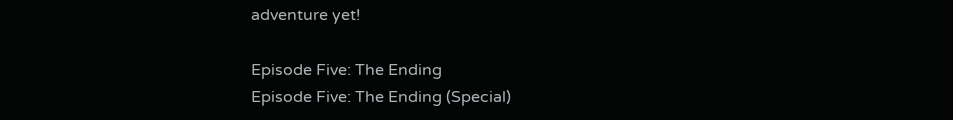adventure yet!

Episode Five: The Ending
Episode Five: The Ending (Special)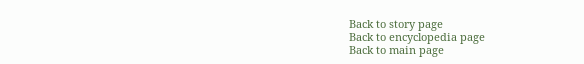Back to story page
Back to encyclopedia page
Back to main page